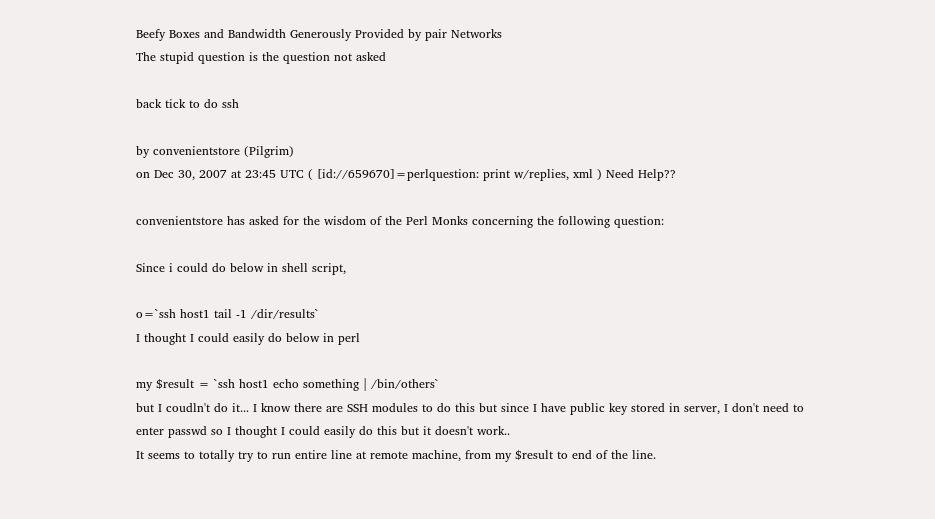Beefy Boxes and Bandwidth Generously Provided by pair Networks
The stupid question is the question not asked

back tick to do ssh

by convenientstore (Pilgrim)
on Dec 30, 2007 at 23:45 UTC ( [id://659670]=perlquestion: print w/replies, xml ) Need Help??

convenientstore has asked for the wisdom of the Perl Monks concerning the following question:

Since i could do below in shell script,

o=`ssh host1 tail -1 /dir/results`
I thought I could easily do below in perl

my $result = `ssh host1 echo something | /bin/others`
but I coudln't do it... I know there are SSH modules to do this but since I have public key stored in server, I don't need to enter passwd so I thought I could easily do this but it doesn't work..
It seems to totally try to run entire line at remote machine, from my $result to end of the line.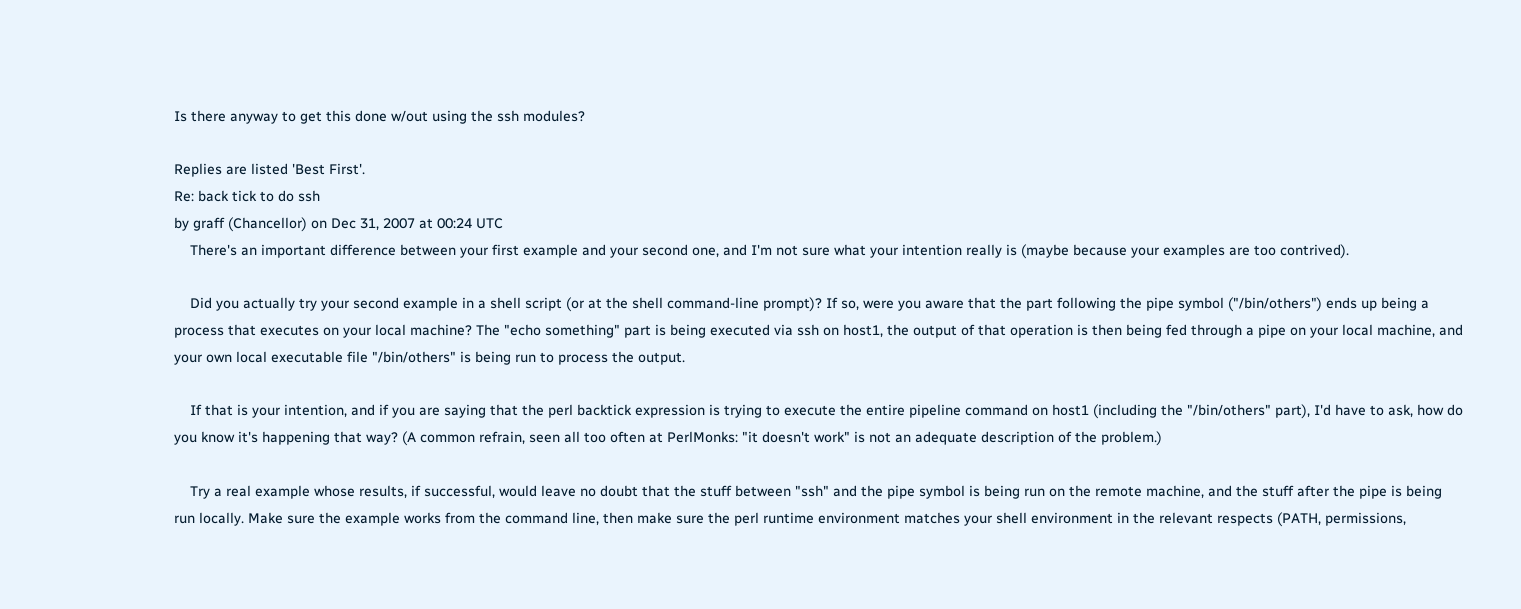Is there anyway to get this done w/out using the ssh modules?

Replies are listed 'Best First'.
Re: back tick to do ssh
by graff (Chancellor) on Dec 31, 2007 at 00:24 UTC
    There's an important difference between your first example and your second one, and I'm not sure what your intention really is (maybe because your examples are too contrived).

    Did you actually try your second example in a shell script (or at the shell command-line prompt)? If so, were you aware that the part following the pipe symbol ("/bin/others") ends up being a process that executes on your local machine? The "echo something" part is being executed via ssh on host1, the output of that operation is then being fed through a pipe on your local machine, and your own local executable file "/bin/others" is being run to process the output.

    If that is your intention, and if you are saying that the perl backtick expression is trying to execute the entire pipeline command on host1 (including the "/bin/others" part), I'd have to ask, how do you know it's happening that way? (A common refrain, seen all too often at PerlMonks: "it doesn't work" is not an adequate description of the problem.)

    Try a real example whose results, if successful, would leave no doubt that the stuff between "ssh" and the pipe symbol is being run on the remote machine, and the stuff after the pipe is being run locally. Make sure the example works from the command line, then make sure the perl runtime environment matches your shell environment in the relevant respects (PATH, permissions,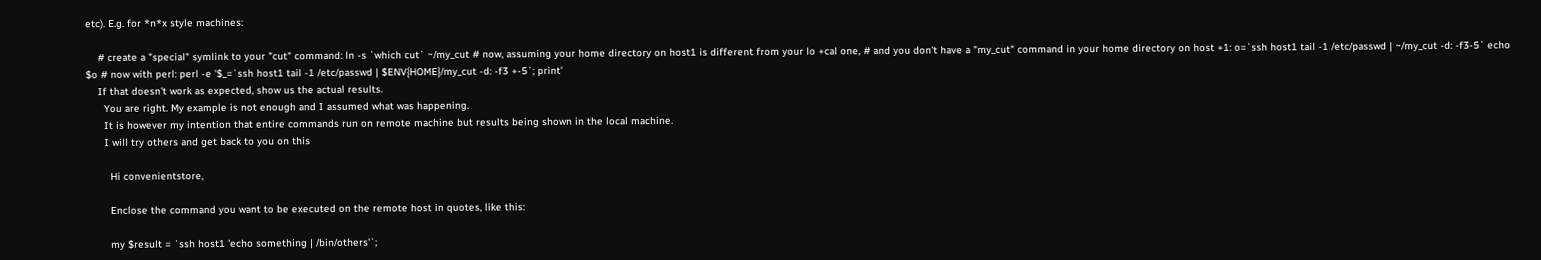etc). E.g. for *n*x style machines:

    # create a "special" symlink to your "cut" command: ln -s `which cut` ~/my_cut # now, assuming your home directory on host1 is different from your lo +cal one, # and you don't have a "my_cut" command in your home directory on host +1: o=`ssh host1 tail -1 /etc/passwd | ~/my_cut -d: -f3-5` echo $o # now with perl: perl -e '$_=`ssh host1 tail -1 /etc/passwd | $ENV{HOME}/my_cut -d: -f3 +-5`; print'
    If that doesn't work as expected, show us the actual results.
      You are right. My example is not enough and I assumed what was happening.
      It is however my intention that entire commands run on remote machine but results being shown in the local machine.
      I will try others and get back to you on this

        Hi convenientstore,

        Enclose the command you want to be executed on the remote host in quotes, like this:

        my $result = `ssh host1 'echo something | /bin/others'`;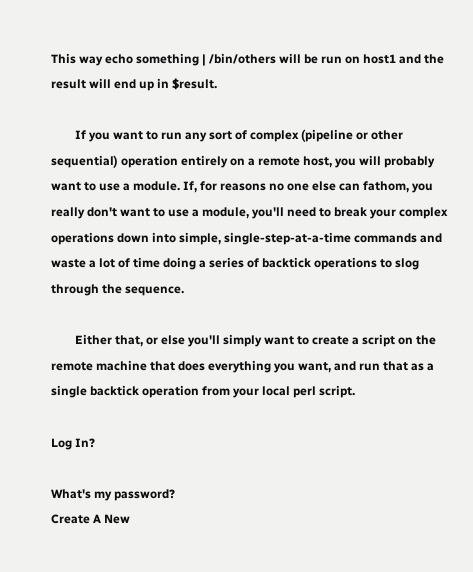This way echo something | /bin/others will be run on host1 and the result will end up in $result.

        If you want to run any sort of complex (pipeline or other sequential) operation entirely on a remote host, you will probably want to use a module. If, for reasons no one else can fathom, you really don't want to use a module, you'll need to break your complex operations down into simple, single-step-at-a-time commands and waste a lot of time doing a series of backtick operations to slog through the sequence.

        Either that, or else you'll simply want to create a script on the remote machine that does everything you want, and run that as a single backtick operation from your local perl script.

Log In?

What's my password?
Create A New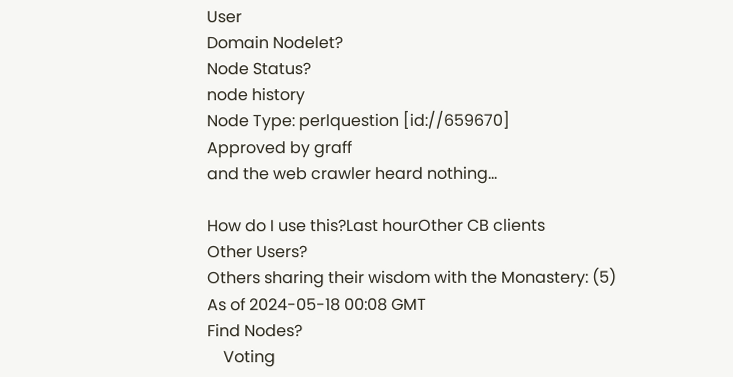User
Domain Nodelet?
Node Status?
node history
Node Type: perlquestion [id://659670]
Approved by graff
and the web crawler heard nothing...

How do I use this?Last hourOther CB clients
Other Users?
Others sharing their wisdom with the Monastery: (5)
As of 2024-05-18 00:08 GMT
Find Nodes?
    Voting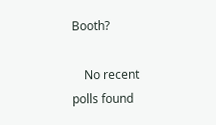Booth?

    No recent polls found